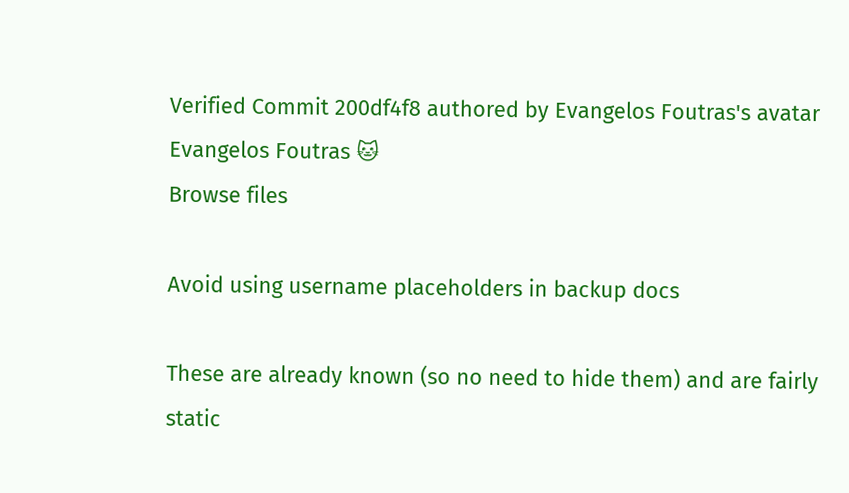Verified Commit 200df4f8 authored by Evangelos Foutras's avatar Evangelos Foutras 🐱
Browse files

Avoid using username placeholders in backup docs

These are already known (so no need to hide them) and are fairly static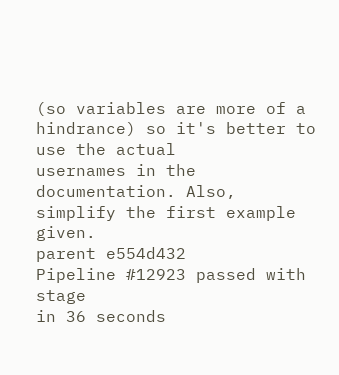(so variables are more of a hindrance) so it's better to use the actual
usernames in the documentation. Also, simplify the first example given.
parent e554d432
Pipeline #12923 passed with stage
in 36 seconds